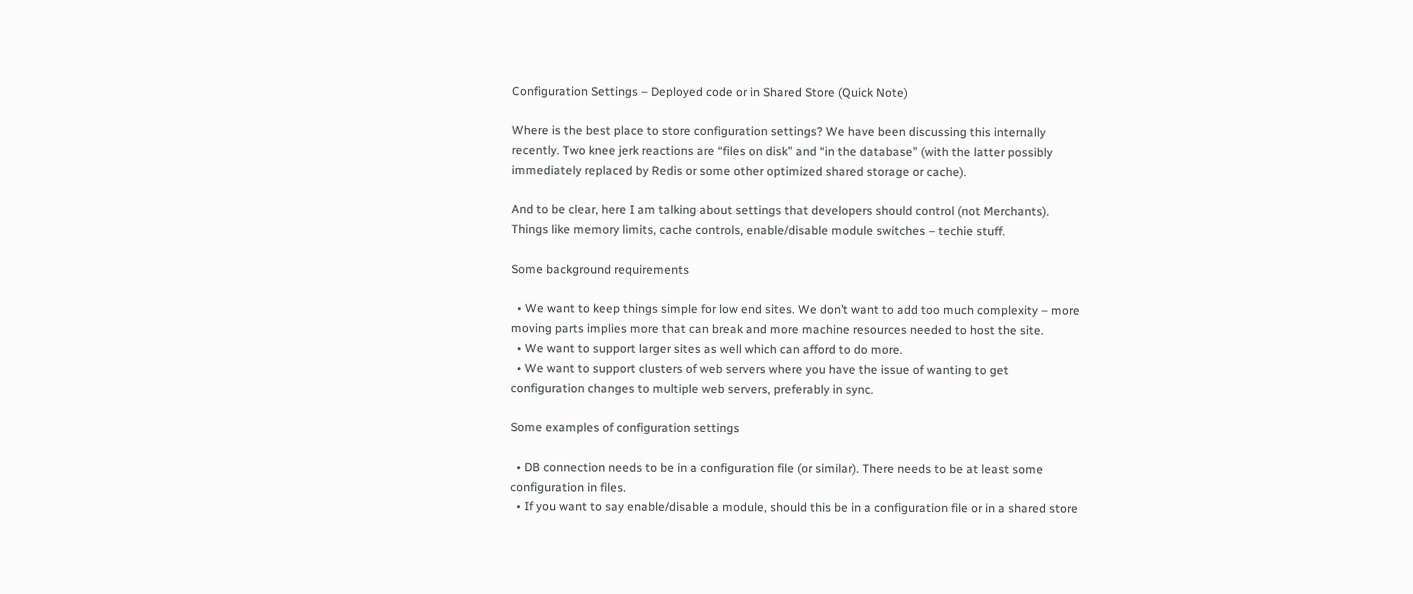Configuration Settings – Deployed code or in Shared Store (Quick Note)

Where is the best place to store configuration settings? We have been discussing this internally recently. Two knee jerk reactions are “files on disk” and “in the database” (with the latter possibly immediately replaced by Redis or some other optimized shared storage or cache).

And to be clear, here I am talking about settings that developers should control (not Merchants). Things like memory limits, cache controls, enable/disable module switches – techie stuff.

Some background requirements

  • We want to keep things simple for low end sites. We don’t want to add too much complexity – more moving parts implies more that can break and more machine resources needed to host the site.
  • We want to support larger sites as well which can afford to do more.
  • We want to support clusters of web servers where you have the issue of wanting to get configuration changes to multiple web servers, preferably in sync.

Some examples of configuration settings

  • DB connection needs to be in a configuration file (or similar). There needs to be at least some configuration in files.
  • If you want to say enable/disable a module, should this be in a configuration file or in a shared store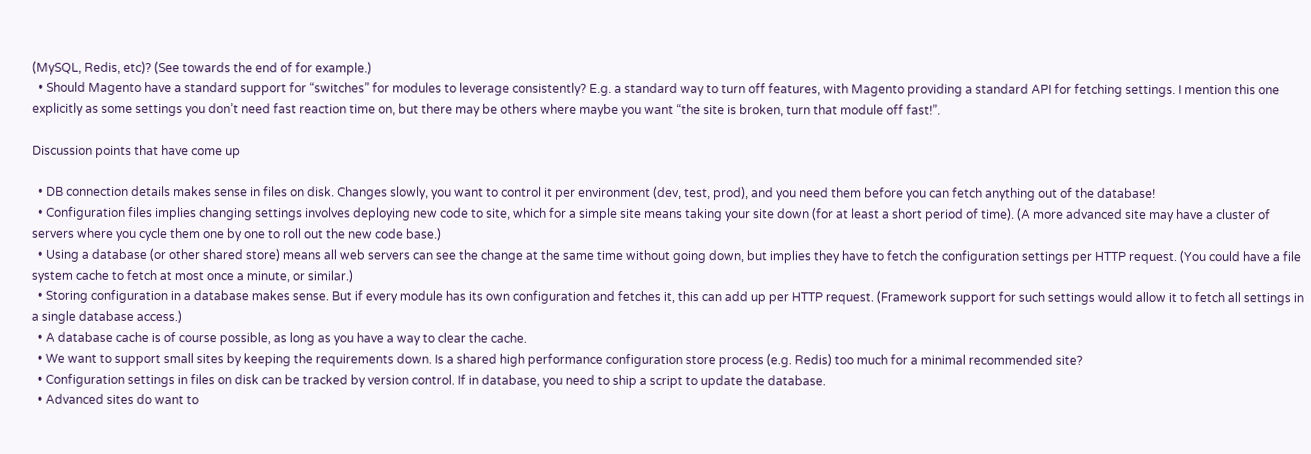(MySQL, Redis, etc)? (See towards the end of for example.)
  • Should Magento have a standard support for “switches” for modules to leverage consistently? E.g. a standard way to turn off features, with Magento providing a standard API for fetching settings. I mention this one explicitly as some settings you don’t need fast reaction time on, but there may be others where maybe you want “the site is broken, turn that module off fast!”.

Discussion points that have come up

  • DB connection details makes sense in files on disk. Changes slowly, you want to control it per environment (dev, test, prod), and you need them before you can fetch anything out of the database!
  • Configuration files implies changing settings involves deploying new code to site, which for a simple site means taking your site down (for at least a short period of time). (A more advanced site may have a cluster of servers where you cycle them one by one to roll out the new code base.)
  • Using a database (or other shared store) means all web servers can see the change at the same time without going down, but implies they have to fetch the configuration settings per HTTP request. (You could have a file system cache to fetch at most once a minute, or similar.)
  • Storing configuration in a database makes sense. But if every module has its own configuration and fetches it, this can add up per HTTP request. (Framework support for such settings would allow it to fetch all settings in a single database access.)
  • A database cache is of course possible, as long as you have a way to clear the cache.
  • We want to support small sites by keeping the requirements down. Is a shared high performance configuration store process (e.g. Redis) too much for a minimal recommended site?
  • Configuration settings in files on disk can be tracked by version control. If in database, you need to ship a script to update the database.
  • Advanced sites do want to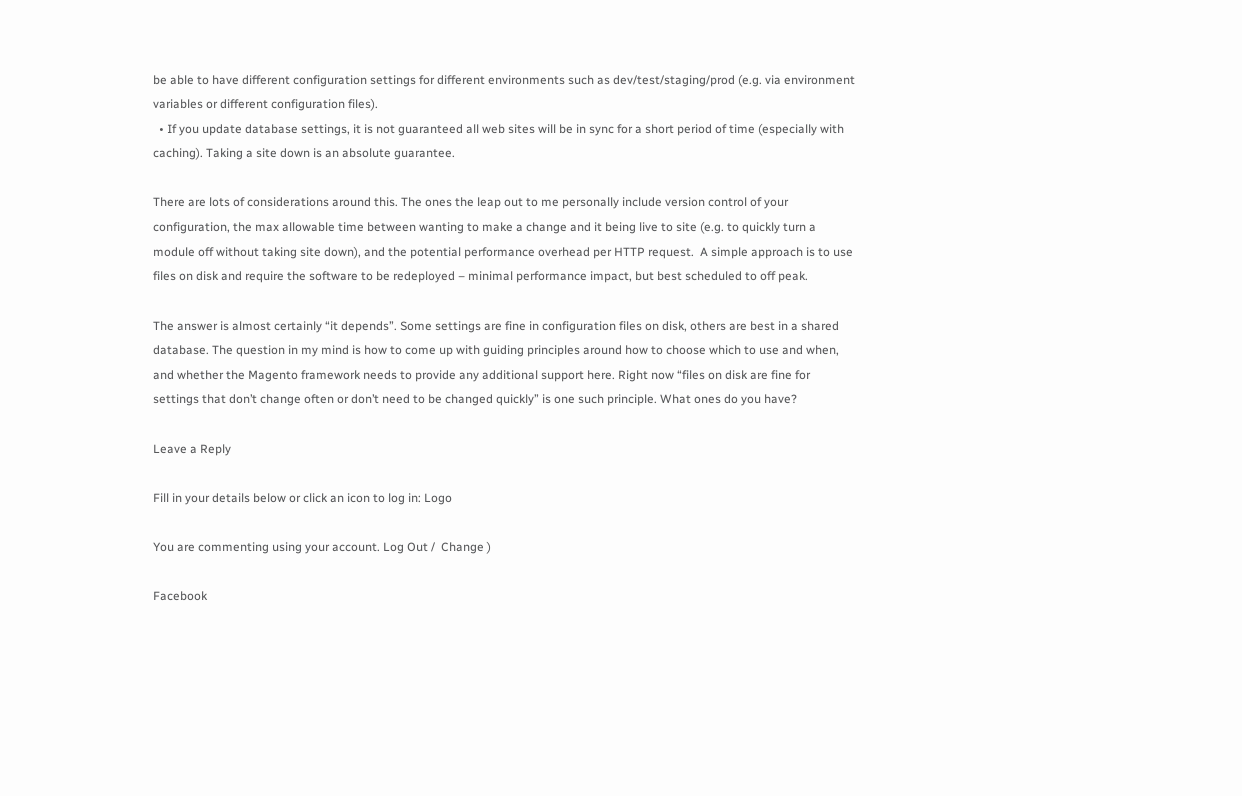be able to have different configuration settings for different environments such as dev/test/staging/prod (e.g. via environment variables or different configuration files).
  • If you update database settings, it is not guaranteed all web sites will be in sync for a short period of time (especially with caching). Taking a site down is an absolute guarantee.

There are lots of considerations around this. The ones the leap out to me personally include version control of your configuration, the max allowable time between wanting to make a change and it being live to site (e.g. to quickly turn a module off without taking site down), and the potential performance overhead per HTTP request.  A simple approach is to use files on disk and require the software to be redeployed – minimal performance impact, but best scheduled to off peak.

The answer is almost certainly “it depends”. Some settings are fine in configuration files on disk, others are best in a shared database. The question in my mind is how to come up with guiding principles around how to choose which to use and when, and whether the Magento framework needs to provide any additional support here. Right now “files on disk are fine for settings that don’t change often or don’t need to be changed quickly” is one such principle. What ones do you have?

Leave a Reply

Fill in your details below or click an icon to log in: Logo

You are commenting using your account. Log Out /  Change )

Facebook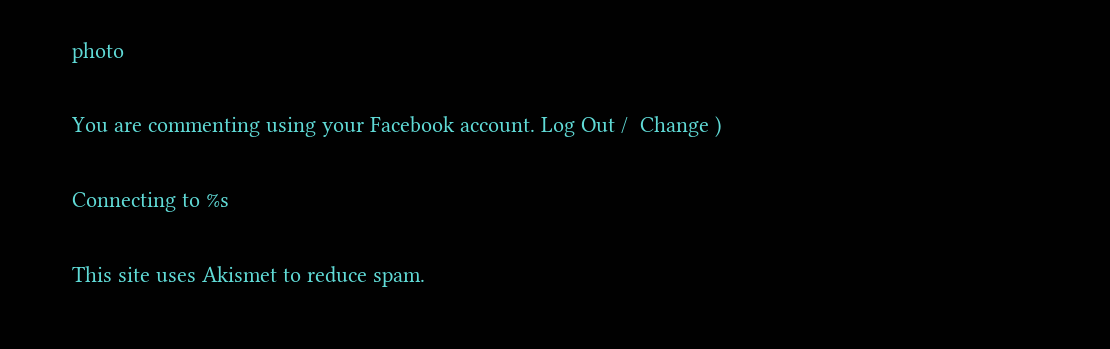photo

You are commenting using your Facebook account. Log Out /  Change )

Connecting to %s

This site uses Akismet to reduce spam.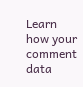Learn how your comment data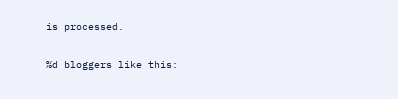is processed.

%d bloggers like this: